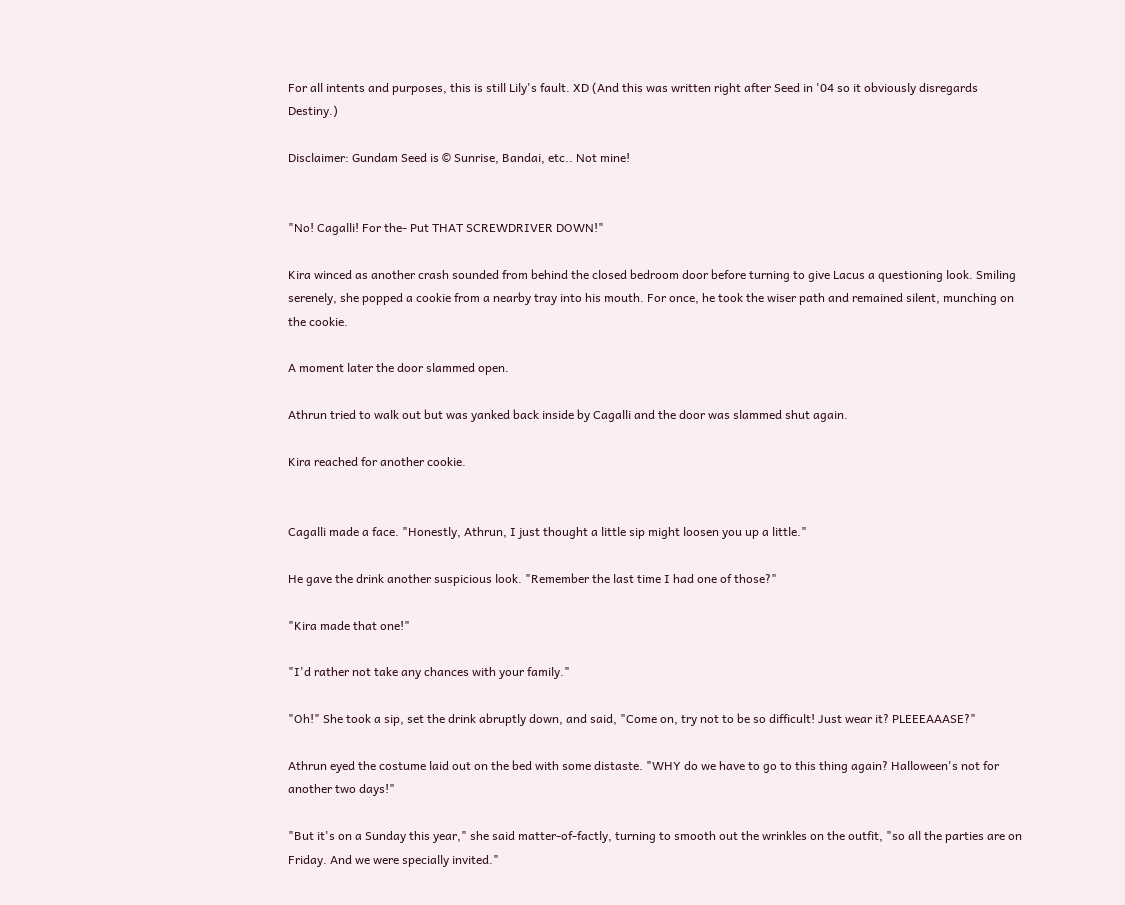For all intents and purposes, this is still Lily's fault. XD (And this was written right after Seed in '04 so it obviously disregards Destiny.)

Disclaimer: Gundam Seed is © Sunrise, Bandai, etc.. Not mine!


"No! Cagalli! For the- Put THAT SCREWDRIVER DOWN!"

Kira winced as another crash sounded from behind the closed bedroom door before turning to give Lacus a questioning look. Smiling serenely, she popped a cookie from a nearby tray into his mouth. For once, he took the wiser path and remained silent, munching on the cookie.

A moment later the door slammed open.

Athrun tried to walk out but was yanked back inside by Cagalli and the door was slammed shut again.

Kira reached for another cookie.


Cagalli made a face. "Honestly, Athrun, I just thought a little sip might loosen you up a little."

He gave the drink another suspicious look. "Remember the last time I had one of those?"

"Kira made that one!"

"I'd rather not take any chances with your family."

"Oh!" She took a sip, set the drink abruptly down, and said, "Come on, try not to be so difficult! Just wear it? PLEEEAAASE?"

Athrun eyed the costume laid out on the bed with some distaste. "WHY do we have to go to this thing again? Halloween's not for another two days!"

"But it's on a Sunday this year," she said matter-of-factly, turning to smooth out the wrinkles on the outfit, "so all the parties are on Friday. And we were specially invited."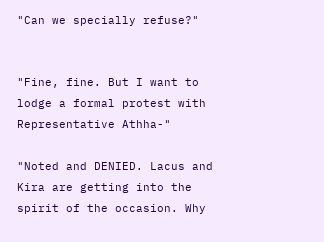"Can we specially refuse?"


"Fine, fine. But I want to lodge a formal protest with Representative Athha-"

"Noted and DENIED. Lacus and Kira are getting into the spirit of the occasion. Why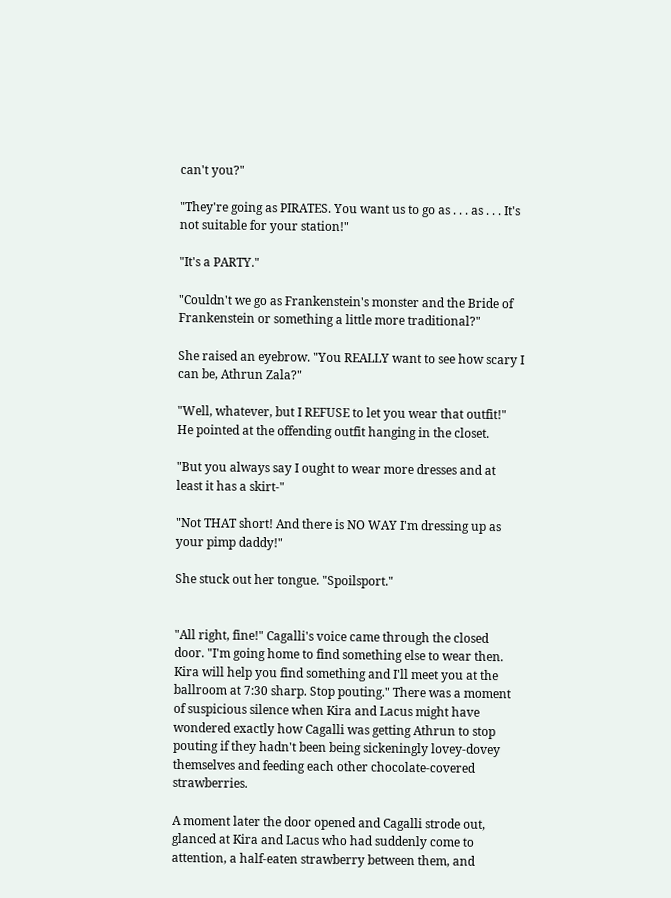can't you?"

"They're going as PIRATES. You want us to go as . . . as . . . It's not suitable for your station!"

"It's a PARTY."

"Couldn't we go as Frankenstein's monster and the Bride of Frankenstein or something a little more traditional?"

She raised an eyebrow. "You REALLY want to see how scary I can be, Athrun Zala?"

"Well, whatever, but I REFUSE to let you wear that outfit!" He pointed at the offending outfit hanging in the closet.

"But you always say I ought to wear more dresses and at least it has a skirt-"

"Not THAT short! And there is NO WAY I'm dressing up as your pimp daddy!"

She stuck out her tongue. "Spoilsport."


"All right, fine!" Cagalli's voice came through the closed door. "I'm going home to find something else to wear then. Kira will help you find something and I'll meet you at the ballroom at 7:30 sharp. Stop pouting." There was a moment of suspicious silence when Kira and Lacus might have wondered exactly how Cagalli was getting Athrun to stop pouting if they hadn't been being sickeningly lovey-dovey themselves and feeding each other chocolate-covered strawberries.

A moment later the door opened and Cagalli strode out, glanced at Kira and Lacus who had suddenly come to attention, a half-eaten strawberry between them, and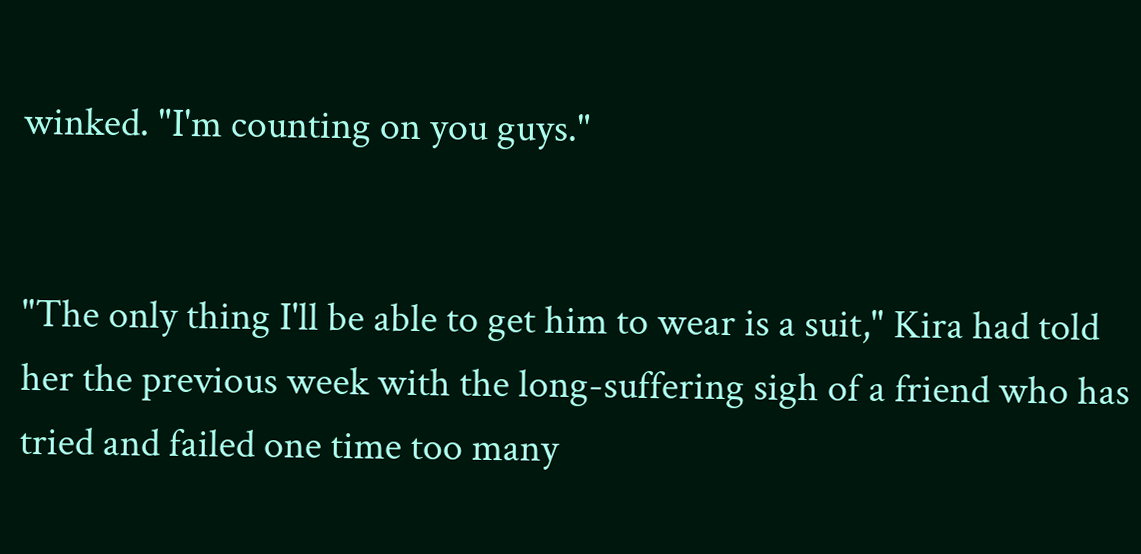winked. "I'm counting on you guys."


"The only thing I'll be able to get him to wear is a suit," Kira had told her the previous week with the long-suffering sigh of a friend who has tried and failed one time too many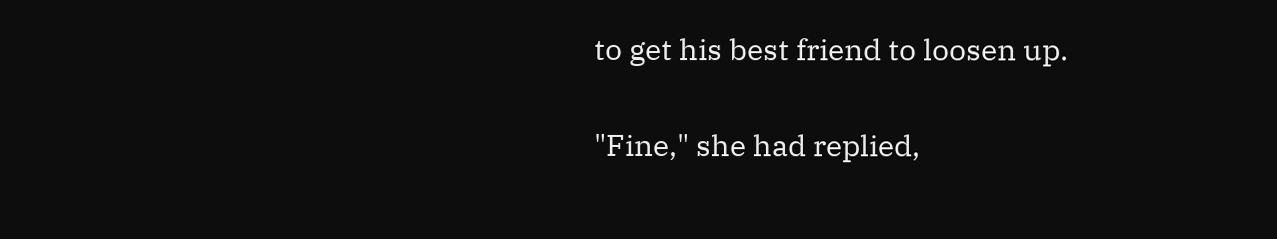to get his best friend to loosen up.

"Fine," she had replied,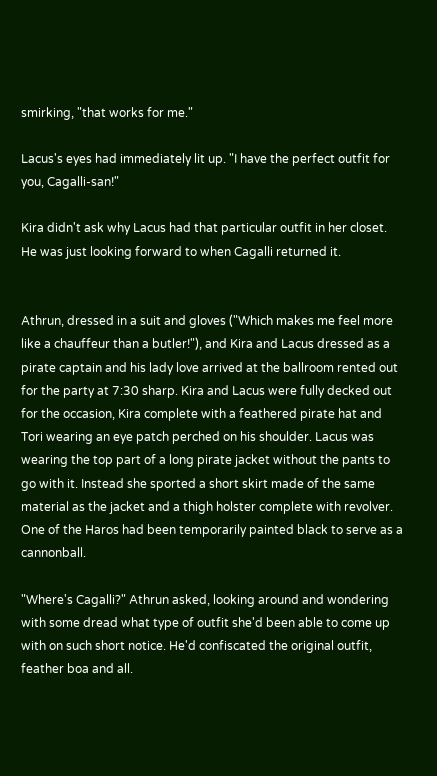smirking, "that works for me."

Lacus's eyes had immediately lit up. "I have the perfect outfit for you, Cagalli-san!"

Kira didn't ask why Lacus had that particular outfit in her closet. He was just looking forward to when Cagalli returned it.


Athrun, dressed in a suit and gloves ("Which makes me feel more like a chauffeur than a butler!"), and Kira and Lacus dressed as a pirate captain and his lady love arrived at the ballroom rented out for the party at 7:30 sharp. Kira and Lacus were fully decked out for the occasion, Kira complete with a feathered pirate hat and Tori wearing an eye patch perched on his shoulder. Lacus was wearing the top part of a long pirate jacket without the pants to go with it. Instead she sported a short skirt made of the same material as the jacket and a thigh holster complete with revolver. One of the Haros had been temporarily painted black to serve as a cannonball.

"Where's Cagalli?" Athrun asked, looking around and wondering with some dread what type of outfit she'd been able to come up with on such short notice. He'd confiscated the original outfit, feather boa and all.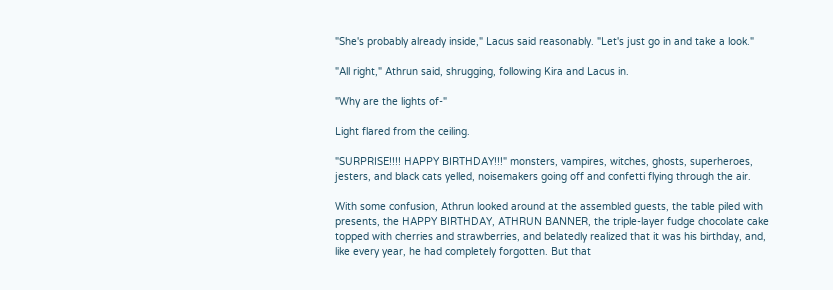"She's probably already inside," Lacus said reasonably. "Let's just go in and take a look."

"All right," Athrun said, shrugging, following Kira and Lacus in.

"Why are the lights of-"

Light flared from the ceiling.

"SURPRISE!!!! HAPPY BIRTHDAY!!!" monsters, vampires, witches, ghosts, superheroes, jesters, and black cats yelled, noisemakers going off and confetti flying through the air.

With some confusion, Athrun looked around at the assembled guests, the table piled with presents, the HAPPY BIRTHDAY, ATHRUN BANNER, the triple-layer fudge chocolate cake topped with cherries and strawberries, and belatedly realized that it was his birthday, and, like every year, he had completely forgotten. But that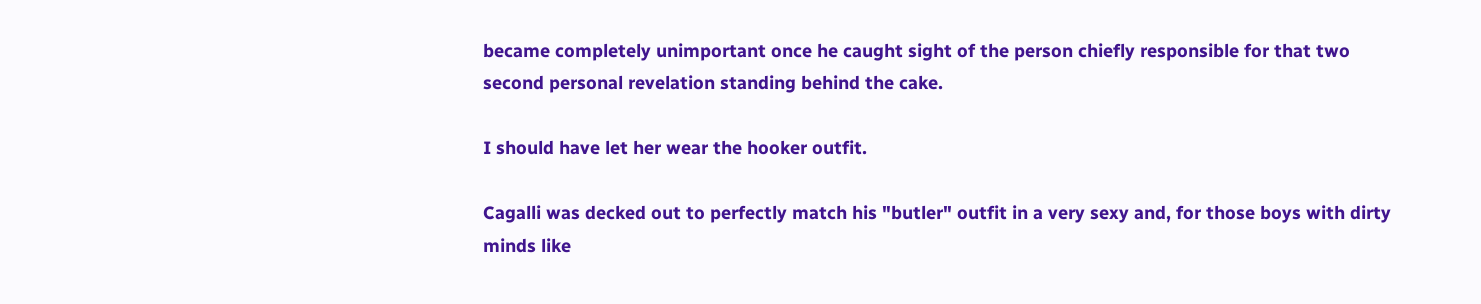became completely unimportant once he caught sight of the person chiefly responsible for that two second personal revelation standing behind the cake.

I should have let her wear the hooker outfit.

Cagalli was decked out to perfectly match his "butler" outfit in a very sexy and, for those boys with dirty minds like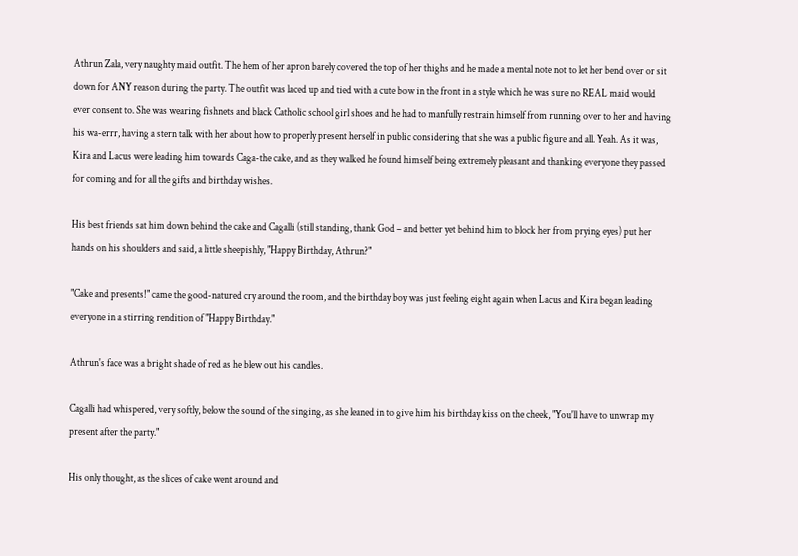Athrun Zala, very naughty maid outfit. The hem of her apron barely covered the top of her thighs and he made a mental note not to let her bend over or sit down for ANY reason during the party. The outfit was laced up and tied with a cute bow in the front in a style which he was sure no REAL maid would ever consent to. She was wearing fishnets and black Catholic school girl shoes and he had to manfully restrain himself from running over to her and having his wa-errr, having a stern talk with her about how to properly present herself in public considering that she was a public figure and all. Yeah. As it was, Kira and Lacus were leading him towards Caga-the cake, and as they walked he found himself being extremely pleasant and thanking everyone they passed for coming and for all the gifts and birthday wishes.

His best friends sat him down behind the cake and Cagalli (still standing, thank God – and better yet behind him to block her from prying eyes) put her hands on his shoulders and said, a little sheepishly, "Happy Birthday, Athrun?"

"Cake and presents!" came the good-natured cry around the room, and the birthday boy was just feeling eight again when Lacus and Kira began leading everyone in a stirring rendition of "Happy Birthday."

Athrun's face was a bright shade of red as he blew out his candles.

Cagalli had whispered, very softly, below the sound of the singing, as she leaned in to give him his birthday kiss on the cheek, "You'll have to unwrap my present after the party."

His only thought, as the slices of cake went around and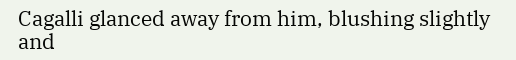Cagalli glanced away from him, blushing slightly and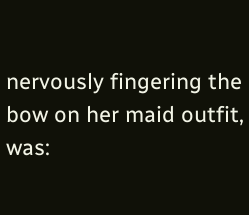nervously fingering the bow on her maid outfit, was: